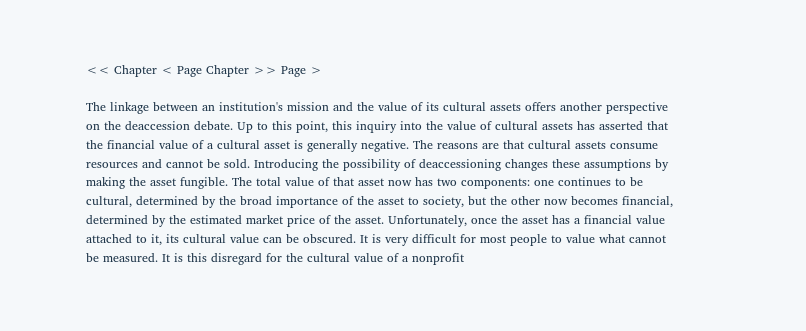<< Chapter < Page Chapter >> Page >

The linkage between an institution's mission and the value of its cultural assets offers another perspective on the deaccession debate. Up to this point, this inquiry into the value of cultural assets has asserted that the financial value of a cultural asset is generally negative. The reasons are that cultural assets consume resources and cannot be sold. Introducing the possibility of deaccessioning changes these assumptions by making the asset fungible. The total value of that asset now has two components: one continues to be cultural, determined by the broad importance of the asset to society, but the other now becomes financial, determined by the estimated market price of the asset. Unfortunately, once the asset has a financial value attached to it, its cultural value can be obscured. It is very difficult for most people to value what cannot be measured. It is this disregard for the cultural value of a nonprofit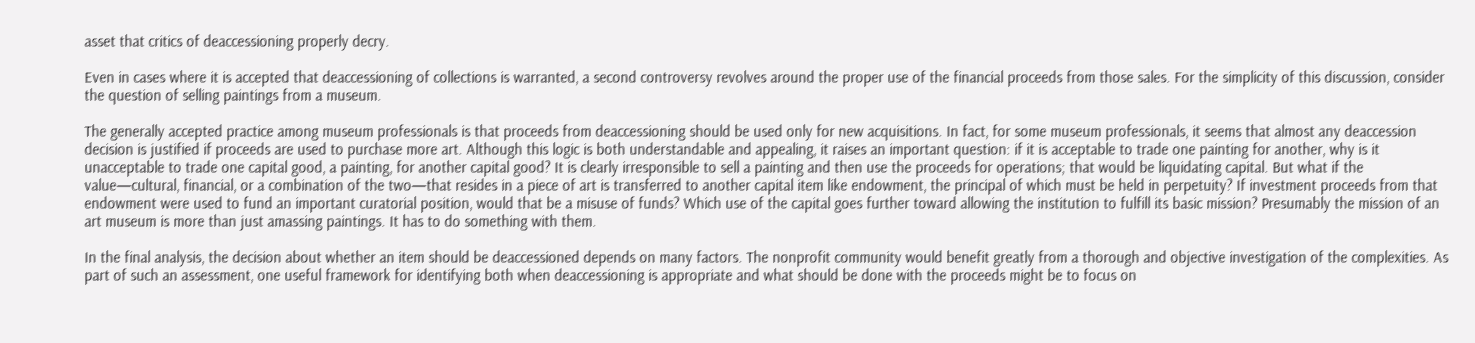asset that critics of deaccessioning properly decry.

Even in cases where it is accepted that deaccessioning of collections is warranted, a second controversy revolves around the proper use of the financial proceeds from those sales. For the simplicity of this discussion, consider the question of selling paintings from a museum.

The generally accepted practice among museum professionals is that proceeds from deaccessioning should be used only for new acquisitions. In fact, for some museum professionals, it seems that almost any deaccession decision is justified if proceeds are used to purchase more art. Although this logic is both understandable and appealing, it raises an important question: if it is acceptable to trade one painting for another, why is it unacceptable to trade one capital good, a painting, for another capital good? It is clearly irresponsible to sell a painting and then use the proceeds for operations; that would be liquidating capital. But what if the value—cultural, financial, or a combination of the two—that resides in a piece of art is transferred to another capital item like endowment, the principal of which must be held in perpetuity? If investment proceeds from that endowment were used to fund an important curatorial position, would that be a misuse of funds? Which use of the capital goes further toward allowing the institution to fulfill its basic mission? Presumably the mission of an art museum is more than just amassing paintings. It has to do something with them.

In the final analysis, the decision about whether an item should be deaccessioned depends on many factors. The nonprofit community would benefit greatly from a thorough and objective investigation of the complexities. As part of such an assessment, one useful framework for identifying both when deaccessioning is appropriate and what should be done with the proceeds might be to focus on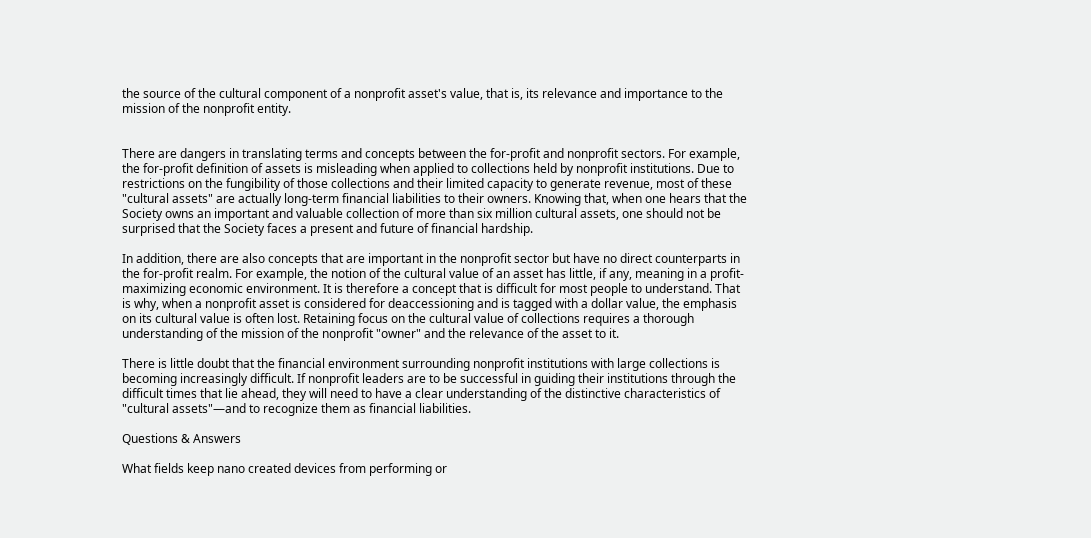the source of the cultural component of a nonprofit asset's value, that is, its relevance and importance to the mission of the nonprofit entity.


There are dangers in translating terms and concepts between the for-profit and nonprofit sectors. For example, the for-profit definition of assets is misleading when applied to collections held by nonprofit institutions. Due to restrictions on the fungibility of those collections and their limited capacity to generate revenue, most of these "cultural assets" are actually long-term financial liabilities to their owners. Knowing that, when one hears that the Society owns an important and valuable collection of more than six million cultural assets, one should not be surprised that the Society faces a present and future of financial hardship.

In addition, there are also concepts that are important in the nonprofit sector but have no direct counterparts in the for-profit realm. For example, the notion of the cultural value of an asset has little, if any, meaning in a profit-maximizing economic environment. It is therefore a concept that is difficult for most people to understand. That is why, when a nonprofit asset is considered for deaccessioning and is tagged with a dollar value, the emphasis on its cultural value is often lost. Retaining focus on the cultural value of collections requires a thorough understanding of the mission of the nonprofit "owner" and the relevance of the asset to it.

There is little doubt that the financial environment surrounding nonprofit institutions with large collections is becoming increasingly difficult. If nonprofit leaders are to be successful in guiding their institutions through the difficult times that lie ahead, they will need to have a clear understanding of the distinctive characteristics of "cultural assets"—and to recognize them as financial liabilities.

Questions & Answers

What fields keep nano created devices from performing or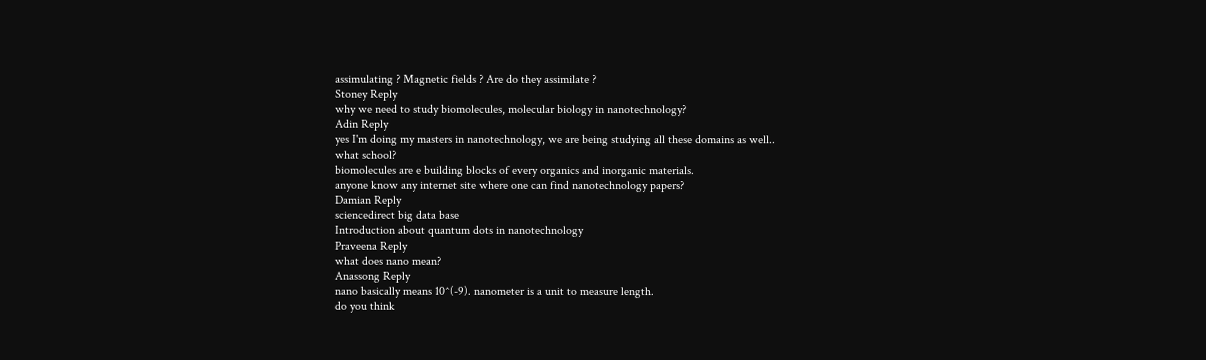assimulating ? Magnetic fields ? Are do they assimilate ?
Stoney Reply
why we need to study biomolecules, molecular biology in nanotechnology?
Adin Reply
yes I'm doing my masters in nanotechnology, we are being studying all these domains as well..
what school?
biomolecules are e building blocks of every organics and inorganic materials.
anyone know any internet site where one can find nanotechnology papers?
Damian Reply
sciencedirect big data base
Introduction about quantum dots in nanotechnology
Praveena Reply
what does nano mean?
Anassong Reply
nano basically means 10^(-9). nanometer is a unit to measure length.
do you think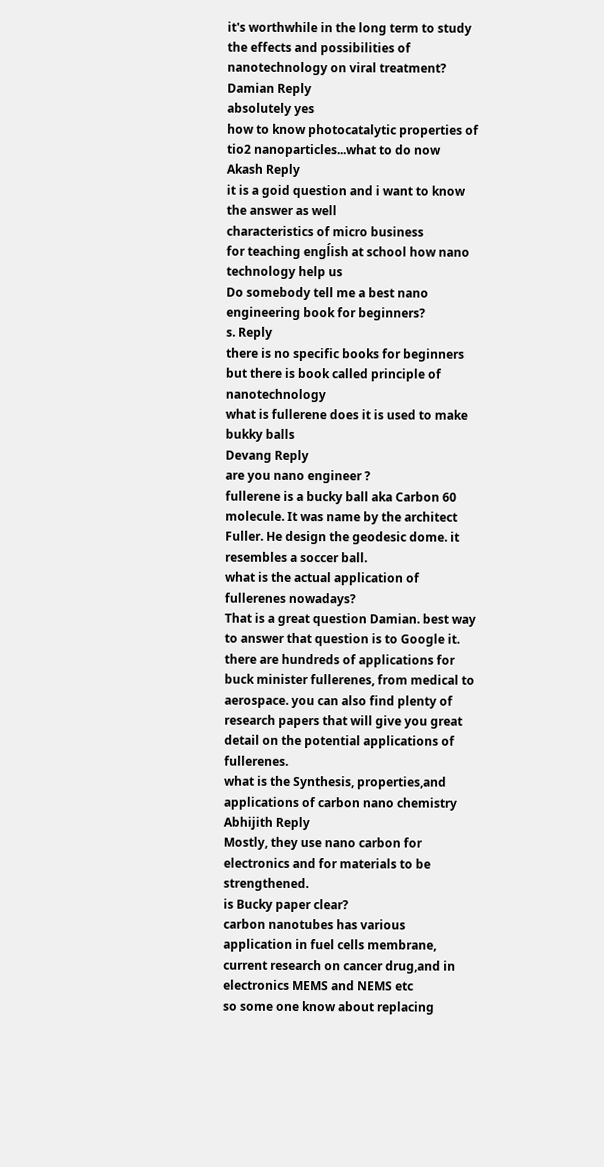it's worthwhile in the long term to study the effects and possibilities of nanotechnology on viral treatment?
Damian Reply
absolutely yes
how to know photocatalytic properties of tio2 nanoparticles...what to do now
Akash Reply
it is a goid question and i want to know the answer as well
characteristics of micro business
for teaching engĺish at school how nano technology help us
Do somebody tell me a best nano engineering book for beginners?
s. Reply
there is no specific books for beginners but there is book called principle of nanotechnology
what is fullerene does it is used to make bukky balls
Devang Reply
are you nano engineer ?
fullerene is a bucky ball aka Carbon 60 molecule. It was name by the architect Fuller. He design the geodesic dome. it resembles a soccer ball.
what is the actual application of fullerenes nowadays?
That is a great question Damian. best way to answer that question is to Google it. there are hundreds of applications for buck minister fullerenes, from medical to aerospace. you can also find plenty of research papers that will give you great detail on the potential applications of fullerenes.
what is the Synthesis, properties,and applications of carbon nano chemistry
Abhijith Reply
Mostly, they use nano carbon for electronics and for materials to be strengthened.
is Bucky paper clear?
carbon nanotubes has various application in fuel cells membrane, current research on cancer drug,and in electronics MEMS and NEMS etc
so some one know about replacing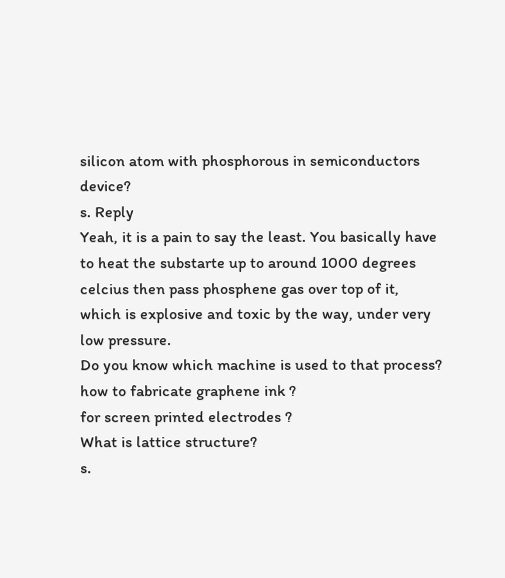silicon atom with phosphorous in semiconductors device?
s. Reply
Yeah, it is a pain to say the least. You basically have to heat the substarte up to around 1000 degrees celcius then pass phosphene gas over top of it, which is explosive and toxic by the way, under very low pressure.
Do you know which machine is used to that process?
how to fabricate graphene ink ?
for screen printed electrodes ?
What is lattice structure?
s.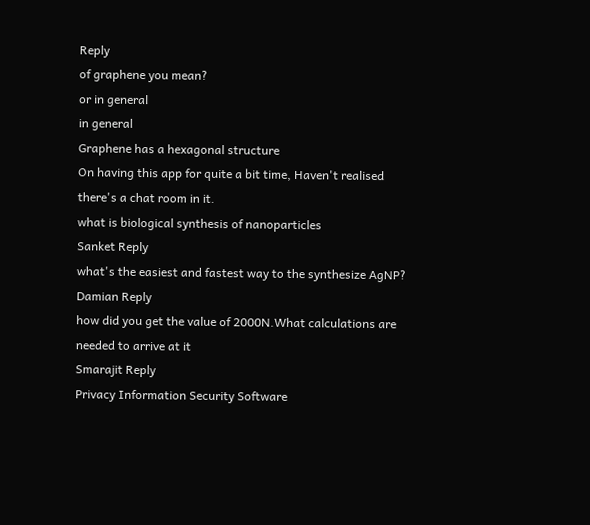Reply
of graphene you mean?
or in general
in general
Graphene has a hexagonal structure
On having this app for quite a bit time, Haven't realised there's a chat room in it.
what is biological synthesis of nanoparticles
Sanket Reply
what's the easiest and fastest way to the synthesize AgNP?
Damian Reply
how did you get the value of 2000N.What calculations are needed to arrive at it
Smarajit Reply
Privacy Information Security Software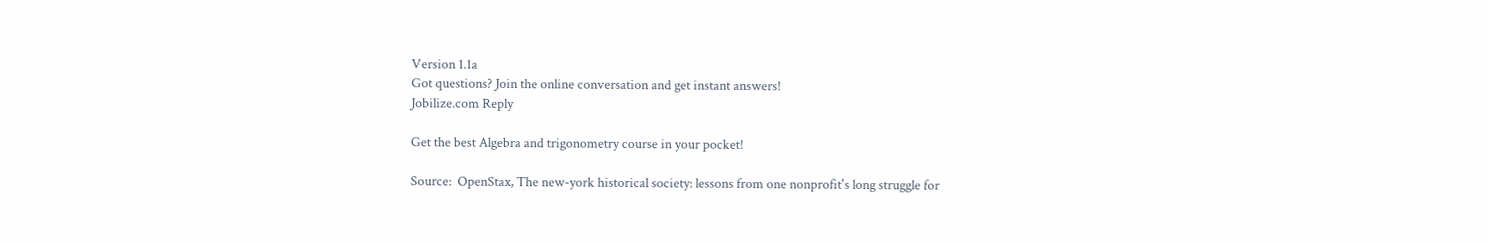Version 1.1a
Got questions? Join the online conversation and get instant answers!
Jobilize.com Reply

Get the best Algebra and trigonometry course in your pocket!

Source:  OpenStax, The new-york historical society: lessons from one nonprofit's long struggle for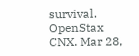survival. OpenStax CNX. Mar 28,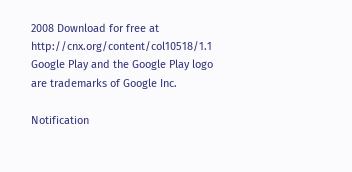2008 Download for free at http://cnx.org/content/col10518/1.1
Google Play and the Google Play logo are trademarks of Google Inc.

Notification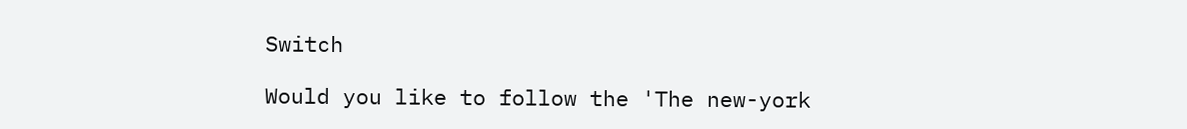Switch

Would you like to follow the 'The new-york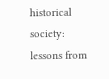historical society: lessons from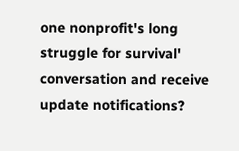one nonprofit's long struggle for survival' conversation and receive update notifications?